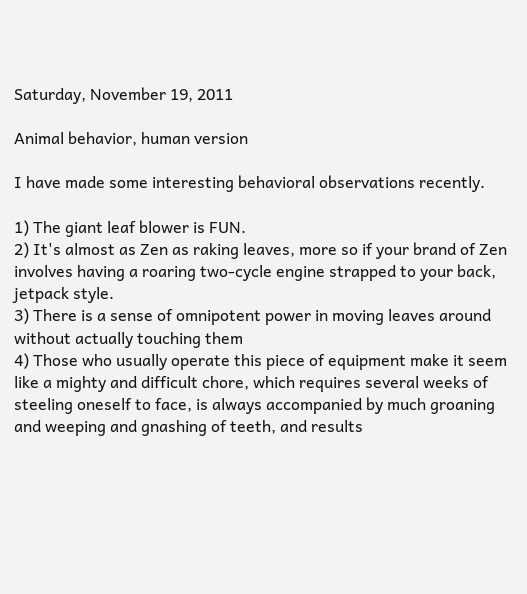Saturday, November 19, 2011

Animal behavior, human version

I have made some interesting behavioral observations recently.

1) The giant leaf blower is FUN.
2) It's almost as Zen as raking leaves, more so if your brand of Zen involves having a roaring two-cycle engine strapped to your back, jetpack style.
3) There is a sense of omnipotent power in moving leaves around without actually touching them
4) Those who usually operate this piece of equipment make it seem like a mighty and difficult chore, which requires several weeks of steeling oneself to face, is always accompanied by much groaning and weeping and gnashing of teeth, and results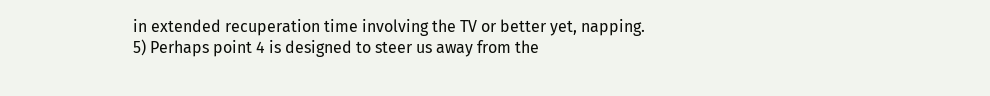in extended recuperation time involving the TV or better yet, napping.
5) Perhaps point 4 is designed to steer us away from the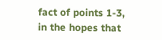fact of points 1-3, in the hopes that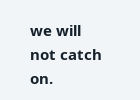we will not catch on.